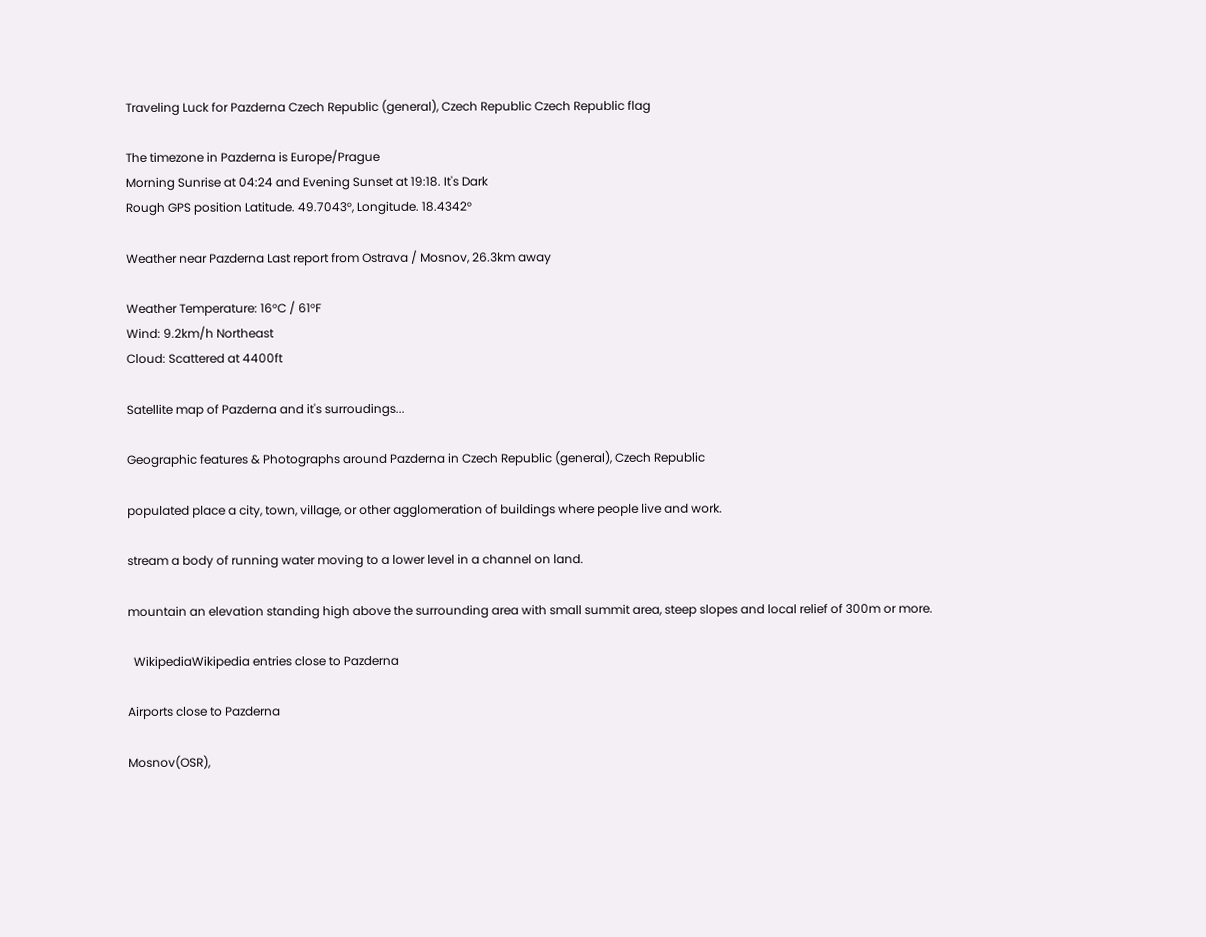Traveling Luck for Pazderna Czech Republic (general), Czech Republic Czech Republic flag

The timezone in Pazderna is Europe/Prague
Morning Sunrise at 04:24 and Evening Sunset at 19:18. It's Dark
Rough GPS position Latitude. 49.7043°, Longitude. 18.4342°

Weather near Pazderna Last report from Ostrava / Mosnov, 26.3km away

Weather Temperature: 16°C / 61°F
Wind: 9.2km/h Northeast
Cloud: Scattered at 4400ft

Satellite map of Pazderna and it's surroudings...

Geographic features & Photographs around Pazderna in Czech Republic (general), Czech Republic

populated place a city, town, village, or other agglomeration of buildings where people live and work.

stream a body of running water moving to a lower level in a channel on land.

mountain an elevation standing high above the surrounding area with small summit area, steep slopes and local relief of 300m or more.

  WikipediaWikipedia entries close to Pazderna

Airports close to Pazderna

Mosnov(OSR),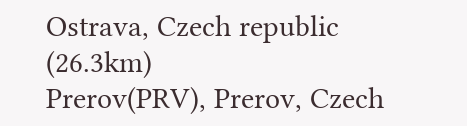Ostrava, Czech republic (26.3km)
Prerov(PRV), Prerov, Czech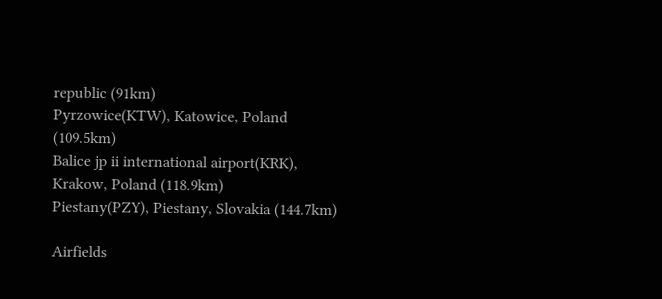republic (91km)
Pyrzowice(KTW), Katowice, Poland (109.5km)
Balice jp ii international airport(KRK), Krakow, Poland (118.9km)
Piestany(PZY), Piestany, Slovakia (144.7km)

Airfields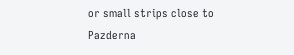or small strips close to Pazderna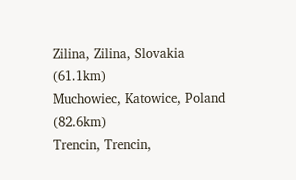Zilina, Zilina, Slovakia (61.1km)
Muchowiec, Katowice, Poland (82.6km)
Trencin, Trencin,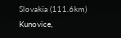Slovakia (111.6km)
Kunovice,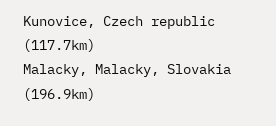Kunovice, Czech republic (117.7km)
Malacky, Malacky, Slovakia (196.9km)